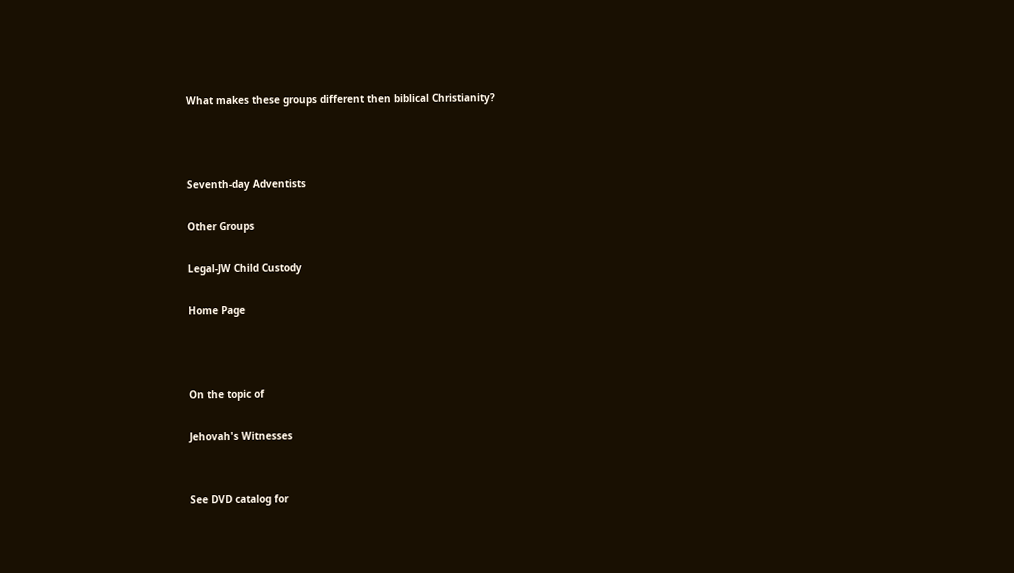What makes these groups different then biblical Christianity?



Seventh-day Adventists

Other Groups

Legal-JW Child Custody

Home Page



On the topic of

Jehovah's Witnesses


See DVD catalog for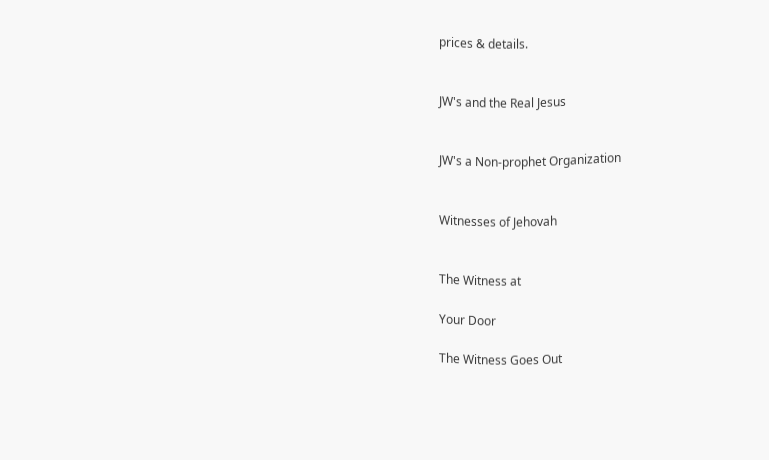prices & details.


JW's and the Real Jesus


JW's a Non-prophet Organization


Witnesses of Jehovah


The Witness at

Your Door

The Witness Goes Out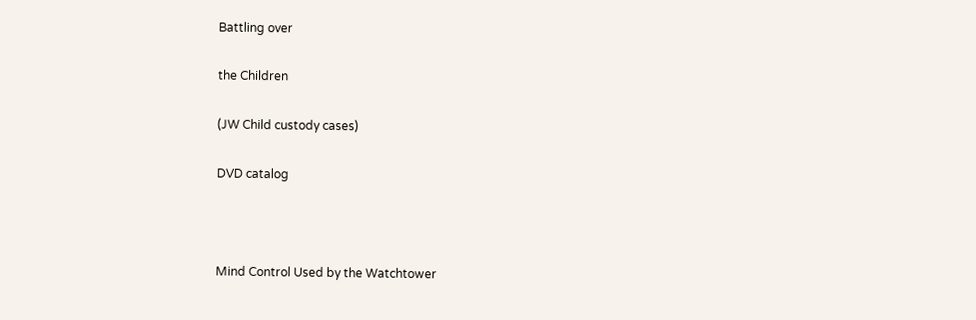Battling over

the Children

(JW Child custody cases)

DVD catalog



Mind Control Used by the Watchtower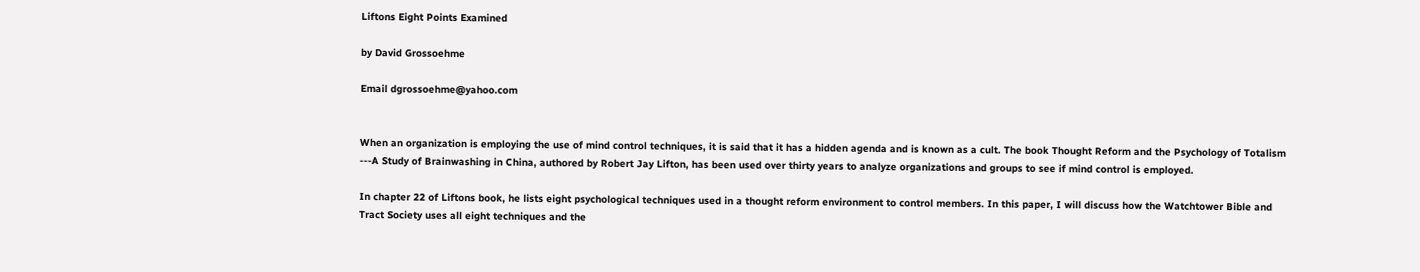Liftons Eight Points Examined

by David Grossoehme

Email dgrossoehme@yahoo.com


When an organization is employing the use of mind control techniques, it is said that it has a hidden agenda and is known as a cult. The book Thought Reform and the Psychology of Totalism ---A Study of Brainwashing in China, authored by Robert Jay Lifton, has been used over thirty years to analyze organizations and groups to see if mind control is employed.

In chapter 22 of Liftons book, he lists eight psychological techniques used in a thought reform environment to control members. In this paper, I will discuss how the Watchtower Bible and Tract Society uses all eight techniques and the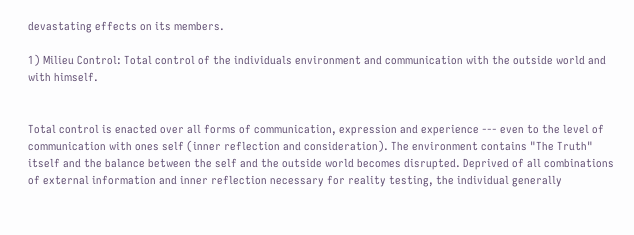devastating effects on its members.

1) Milieu Control: Total control of the individuals environment and communication with the outside world and with himself.


Total control is enacted over all forms of communication, expression and experience --- even to the level of communication with ones self (inner reflection and consideration). The environment contains "The Truth" itself and the balance between the self and the outside world becomes disrupted. Deprived of all combinations of external information and inner reflection necessary for reality testing, the individual generally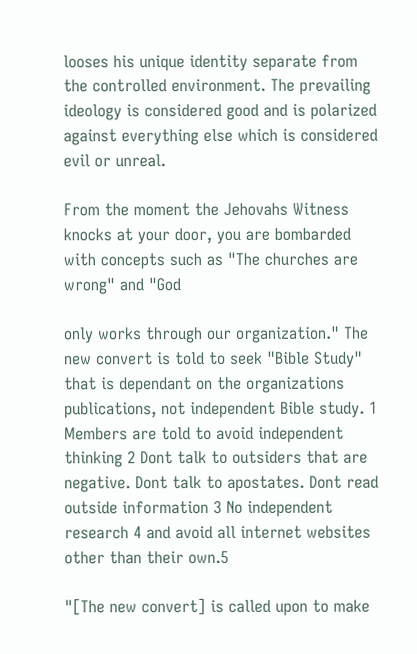looses his unique identity separate from the controlled environment. The prevailing ideology is considered good and is polarized against everything else which is considered evil or unreal.

From the moment the Jehovahs Witness knocks at your door, you are bombarded with concepts such as "The churches are wrong" and "God

only works through our organization." The new convert is told to seek "Bible Study" that is dependant on the organizations publications, not independent Bible study. 1 Members are told to avoid independent thinking 2 Dont talk to outsiders that are negative. Dont talk to apostates. Dont read outside information 3 No independent research 4 and avoid all internet websites other than their own.5

"[The new convert] is called upon to make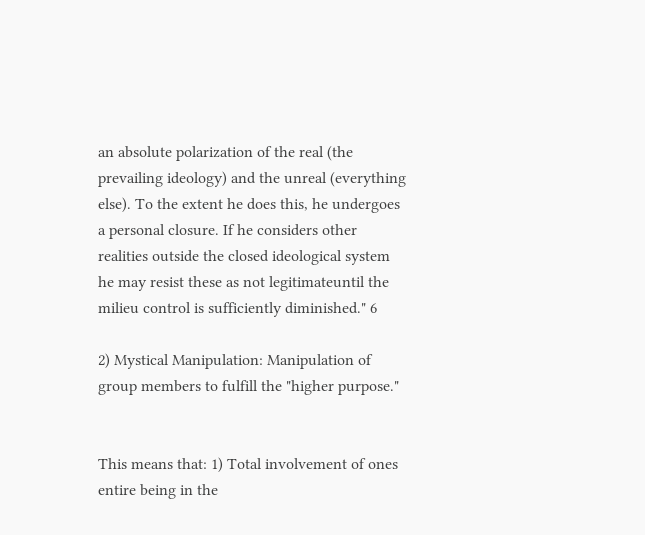an absolute polarization of the real (the prevailing ideology) and the unreal (everything else). To the extent he does this, he undergoes a personal closure. If he considers other realities outside the closed ideological system he may resist these as not legitimateuntil the milieu control is sufficiently diminished." 6

2) Mystical Manipulation: Manipulation of group members to fulfill the "higher purpose."


This means that: 1) Total involvement of ones entire being in the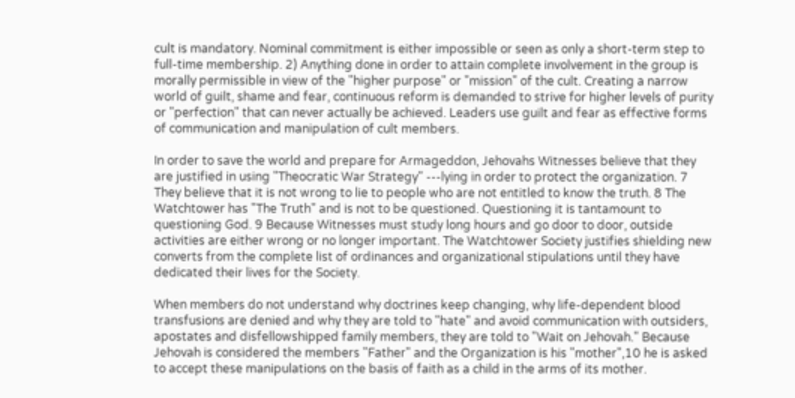cult is mandatory. Nominal commitment is either impossible or seen as only a short-term step to full-time membership. 2) Anything done in order to attain complete involvement in the group is morally permissible in view of the "higher purpose" or "mission" of the cult. Creating a narrow world of guilt, shame and fear, continuous reform is demanded to strive for higher levels of purity or "perfection" that can never actually be achieved. Leaders use guilt and fear as effective forms of communication and manipulation of cult members.

In order to save the world and prepare for Armageddon, Jehovahs Witnesses believe that they are justified in using "Theocratic War Strategy" ---lying in order to protect the organization. 7 They believe that it is not wrong to lie to people who are not entitled to know the truth. 8 The Watchtower has "The Truth" and is not to be questioned. Questioning it is tantamount to questioning God. 9 Because Witnesses must study long hours and go door to door, outside activities are either wrong or no longer important. The Watchtower Society justifies shielding new converts from the complete list of ordinances and organizational stipulations until they have dedicated their lives for the Society.

When members do not understand why doctrines keep changing, why life-dependent blood transfusions are denied and why they are told to "hate" and avoid communication with outsiders, apostates and disfellowshipped family members, they are told to "Wait on Jehovah." Because Jehovah is considered the members "Father" and the Organization is his "mother",10 he is asked to accept these manipulations on the basis of faith as a child in the arms of its mother.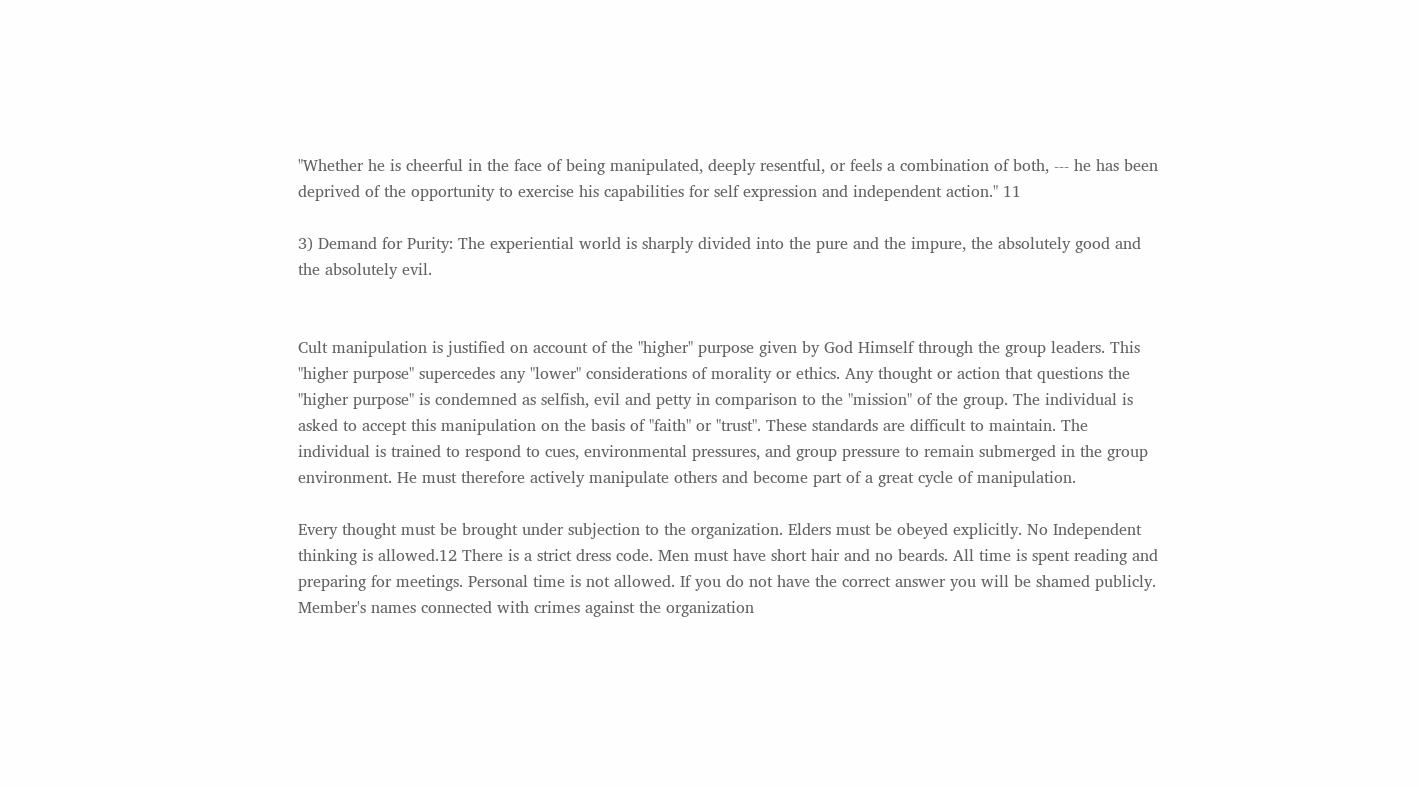"Whether he is cheerful in the face of being manipulated, deeply resentful, or feels a combination of both, --- he has been deprived of the opportunity to exercise his capabilities for self expression and independent action." 11

3) Demand for Purity: The experiential world is sharply divided into the pure and the impure, the absolutely good and the absolutely evil.


Cult manipulation is justified on account of the "higher" purpose given by God Himself through the group leaders. This "higher purpose" supercedes any "lower" considerations of morality or ethics. Any thought or action that questions the "higher purpose" is condemned as selfish, evil and petty in comparison to the "mission" of the group. The individual is asked to accept this manipulation on the basis of "faith" or "trust". These standards are difficult to maintain. The individual is trained to respond to cues, environmental pressures, and group pressure to remain submerged in the group environment. He must therefore actively manipulate others and become part of a great cycle of manipulation.

Every thought must be brought under subjection to the organization. Elders must be obeyed explicitly. No Independent thinking is allowed.12 There is a strict dress code. Men must have short hair and no beards. All time is spent reading and preparing for meetings. Personal time is not allowed. If you do not have the correct answer you will be shamed publicly. Member's names connected with crimes against the organization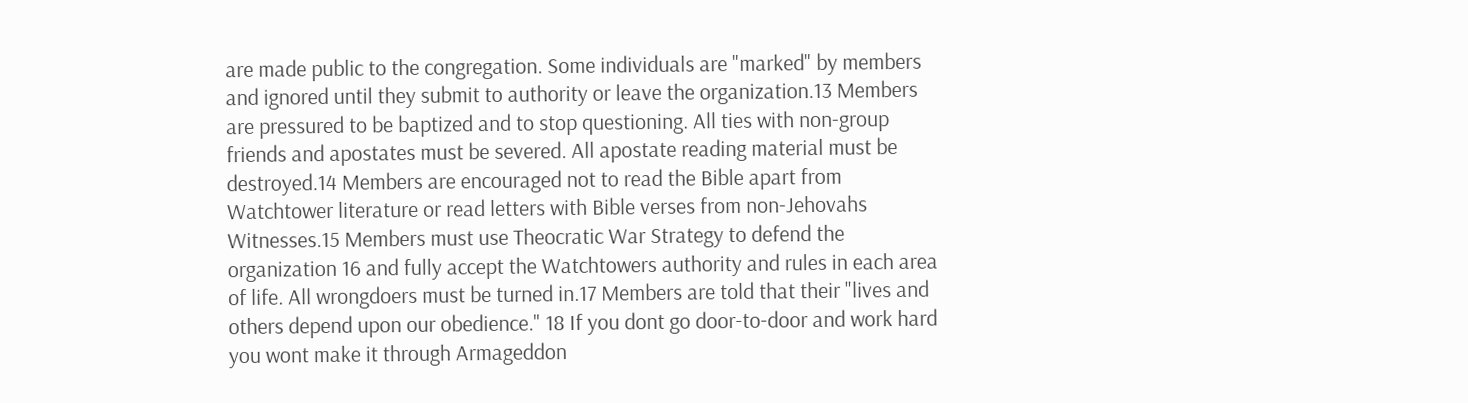are made public to the congregation. Some individuals are "marked" by members and ignored until they submit to authority or leave the organization.13 Members are pressured to be baptized and to stop questioning. All ties with non-group friends and apostates must be severed. All apostate reading material must be destroyed.14 Members are encouraged not to read the Bible apart from Watchtower literature or read letters with Bible verses from non-Jehovahs Witnesses.15 Members must use Theocratic War Strategy to defend the organization 16 and fully accept the Watchtowers authority and rules in each area of life. All wrongdoers must be turned in.17 Members are told that their "lives and others depend upon our obedience." 18 If you dont go door-to-door and work hard you wont make it through Armageddon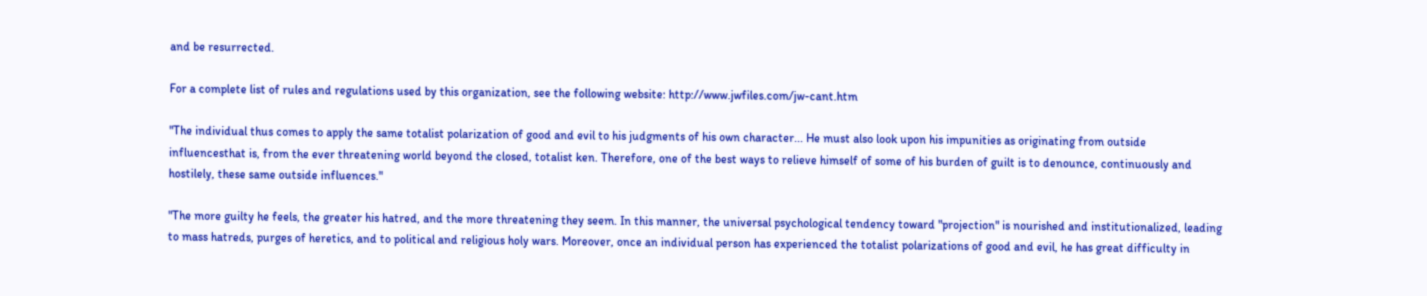and be resurrected.

For a complete list of rules and regulations used by this organization, see the following website: http://www.jwfiles.com/jw-cant.htm

"The individual thus comes to apply the same totalist polarization of good and evil to his judgments of his own character... He must also look upon his impunities as originating from outside influencesthat is, from the ever threatening world beyond the closed, totalist ken. Therefore, one of the best ways to relieve himself of some of his burden of guilt is to denounce, continuously and hostilely, these same outside influences."

"The more guilty he feels, the greater his hatred, and the more threatening they seem. In this manner, the universal psychological tendency toward "projection" is nourished and institutionalized, leading to mass hatreds, purges of heretics, and to political and religious holy wars. Moreover, once an individual person has experienced the totalist polarizations of good and evil, he has great difficulty in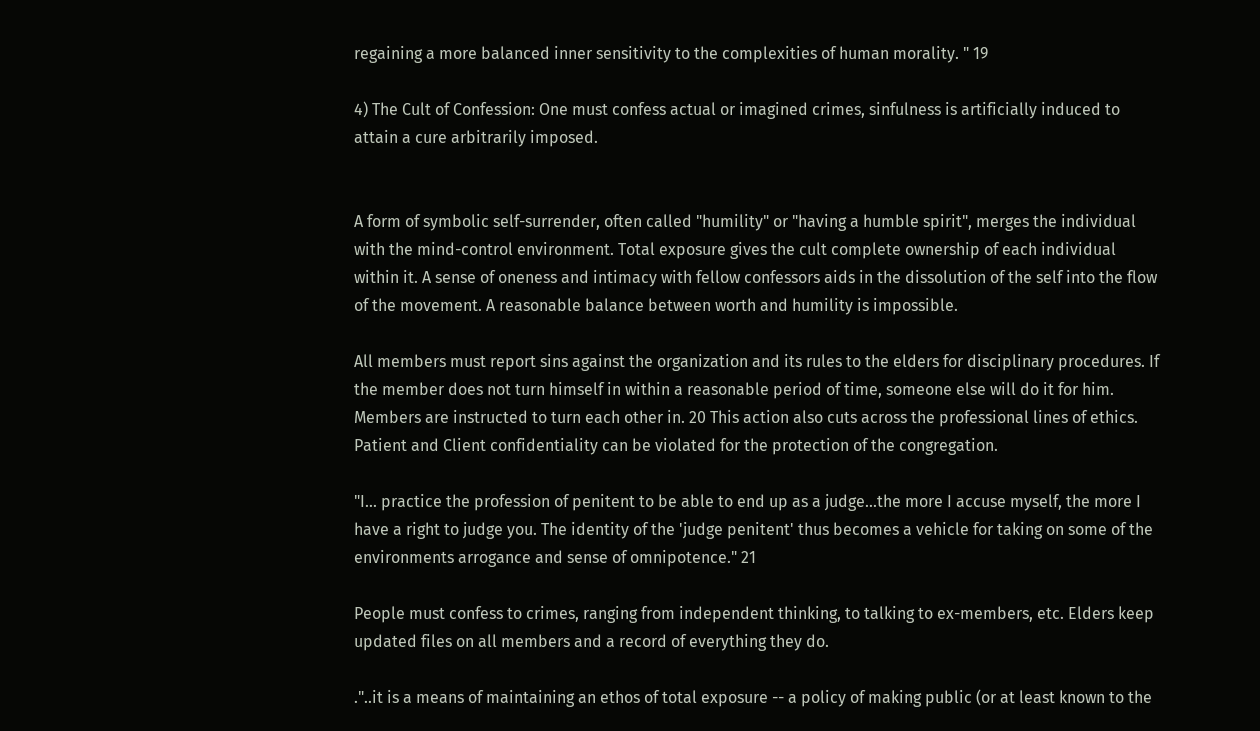regaining a more balanced inner sensitivity to the complexities of human morality. " 19

4) The Cult of Confession: One must confess actual or imagined crimes, sinfulness is artificially induced to attain a cure arbitrarily imposed.


A form of symbolic self-surrender, often called "humility" or "having a humble spirit", merges the individual with the mind-control environment. Total exposure gives the cult complete ownership of each individual within it. A sense of oneness and intimacy with fellow confessors aids in the dissolution of the self into the flow of the movement. A reasonable balance between worth and humility is impossible.

All members must report sins against the organization and its rules to the elders for disciplinary procedures. If the member does not turn himself in within a reasonable period of time, someone else will do it for him. Members are instructed to turn each other in. 20 This action also cuts across the professional lines of ethics. Patient and Client confidentiality can be violated for the protection of the congregation.

"I... practice the profession of penitent to be able to end up as a judge...the more I accuse myself, the more I have a right to judge you. The identity of the 'judge penitent' thus becomes a vehicle for taking on some of the environments arrogance and sense of omnipotence." 21

People must confess to crimes, ranging from independent thinking, to talking to ex-members, etc. Elders keep updated files on all members and a record of everything they do.

."..it is a means of maintaining an ethos of total exposure -- a policy of making public (or at least known to the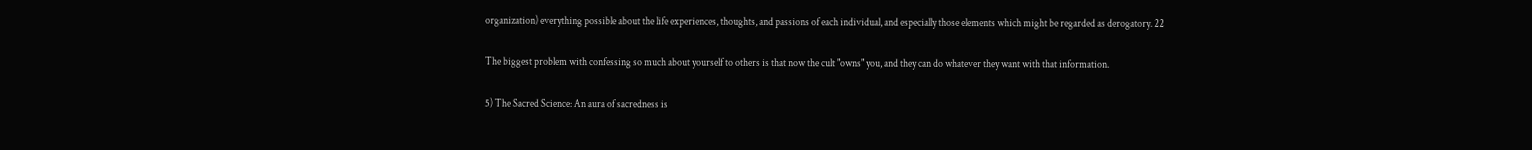organization) everything possible about the life experiences, thoughts, and passions of each individual, and especially those elements which might be regarded as derogatory. 22

The biggest problem with confessing so much about yourself to others is that now the cult "owns" you, and they can do whatever they want with that information.

5) The Sacred Science: An aura of sacredness is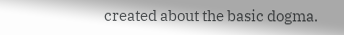created about the basic dogma.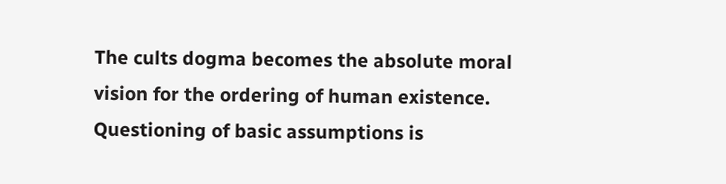The cults dogma becomes the absolute moral vision for the ordering of human existence. Questioning of basic assumptions is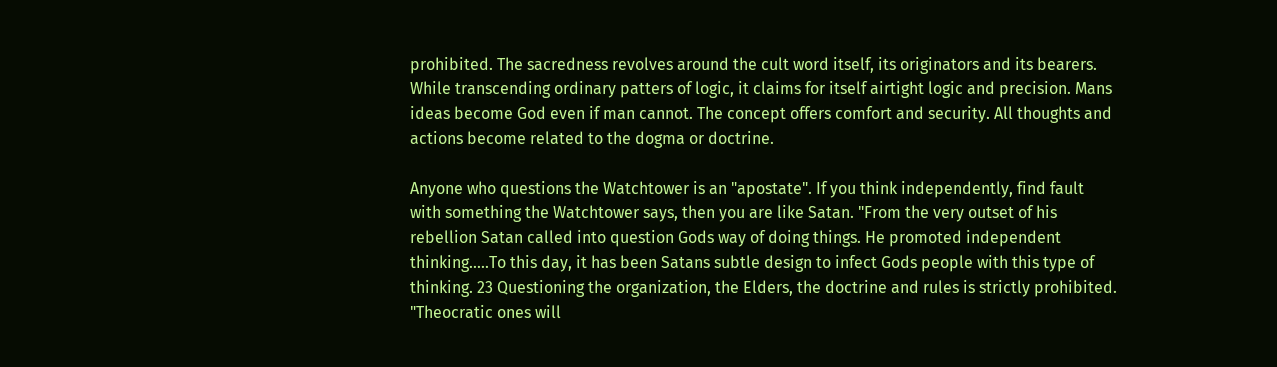prohibited. The sacredness revolves around the cult word itself, its originators and its bearers. While transcending ordinary patters of logic, it claims for itself airtight logic and precision. Mans ideas become God even if man cannot. The concept offers comfort and security. All thoughts and actions become related to the dogma or doctrine.

Anyone who questions the Watchtower is an "apostate". If you think independently, find fault with something the Watchtower says, then you are like Satan. "From the very outset of his rebellion Satan called into question Gods way of doing things. He promoted independent thinking.....To this day, it has been Satans subtle design to infect Gods people with this type of thinking. 23 Questioning the organization, the Elders, the doctrine and rules is strictly prohibited. "Theocratic ones will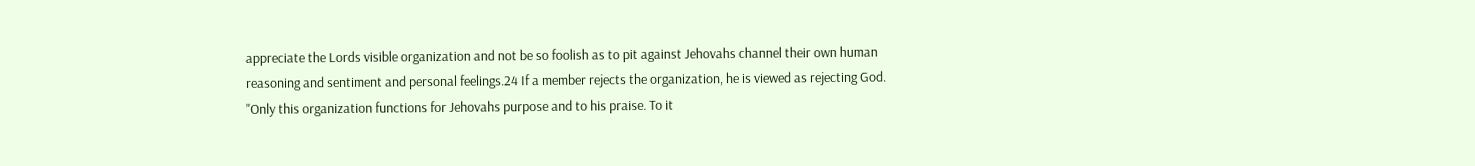appreciate the Lords visible organization and not be so foolish as to pit against Jehovahs channel their own human reasoning and sentiment and personal feelings.24 If a member rejects the organization, he is viewed as rejecting God. "Only this organization functions for Jehovahs purpose and to his praise. To it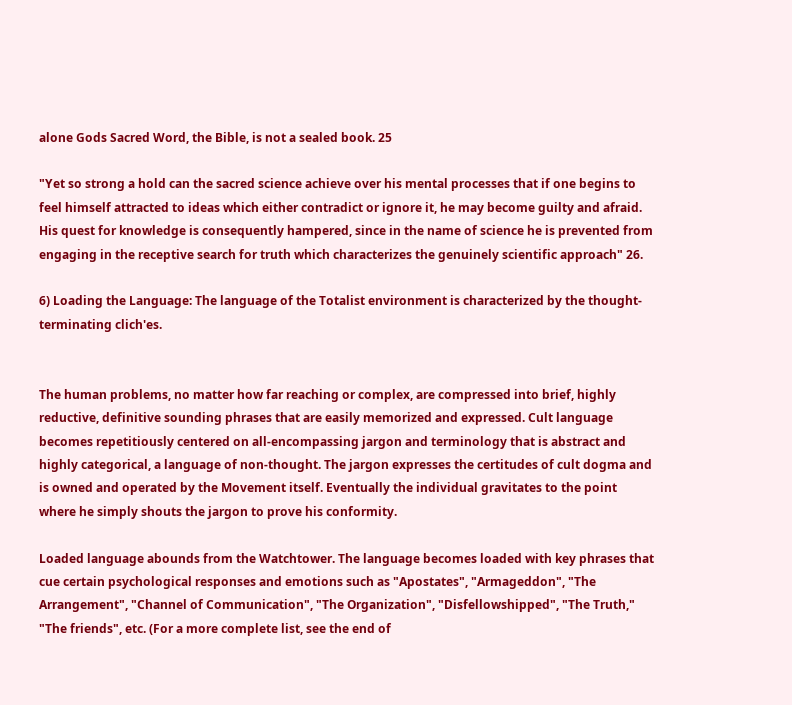alone Gods Sacred Word, the Bible, is not a sealed book. 25

"Yet so strong a hold can the sacred science achieve over his mental processes that if one begins to feel himself attracted to ideas which either contradict or ignore it, he may become guilty and afraid. His quest for knowledge is consequently hampered, since in the name of science he is prevented from engaging in the receptive search for truth which characterizes the genuinely scientific approach" 26.

6) Loading the Language: The language of the Totalist environment is characterized by the thought-terminating clich'es.


The human problems, no matter how far reaching or complex, are compressed into brief, highly reductive, definitive sounding phrases that are easily memorized and expressed. Cult language becomes repetitiously centered on all-encompassing jargon and terminology that is abstract and highly categorical, a language of non-thought. The jargon expresses the certitudes of cult dogma and is owned and operated by the Movement itself. Eventually the individual gravitates to the point where he simply shouts the jargon to prove his conformity.

Loaded language abounds from the Watchtower. The language becomes loaded with key phrases that cue certain psychological responses and emotions such as "Apostates", "Armageddon", "The Arrangement", "Channel of Communication", "The Organization", "Disfellowshipped", "The Truth," "The friends", etc. (For a more complete list, see the end of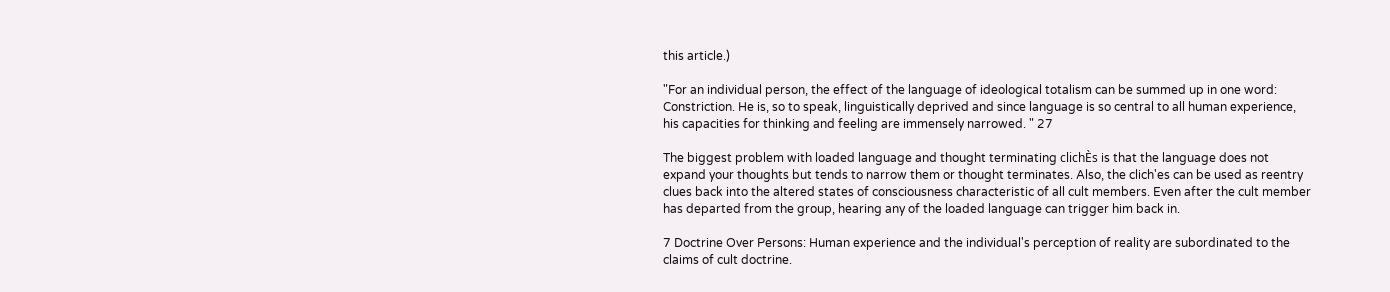this article.)

"For an individual person, the effect of the language of ideological totalism can be summed up in one word: Constriction. He is, so to speak, linguistically deprived and since language is so central to all human experience, his capacities for thinking and feeling are immensely narrowed. " 27

The biggest problem with loaded language and thought terminating clichÈs is that the language does not expand your thoughts but tends to narrow them or thought terminates. Also, the clich'es can be used as reentry clues back into the altered states of consciousness characteristic of all cult members. Even after the cult member has departed from the group, hearing any of the loaded language can trigger him back in.

7 Doctrine Over Persons: Human experience and the individual's perception of reality are subordinated to the claims of cult doctrine.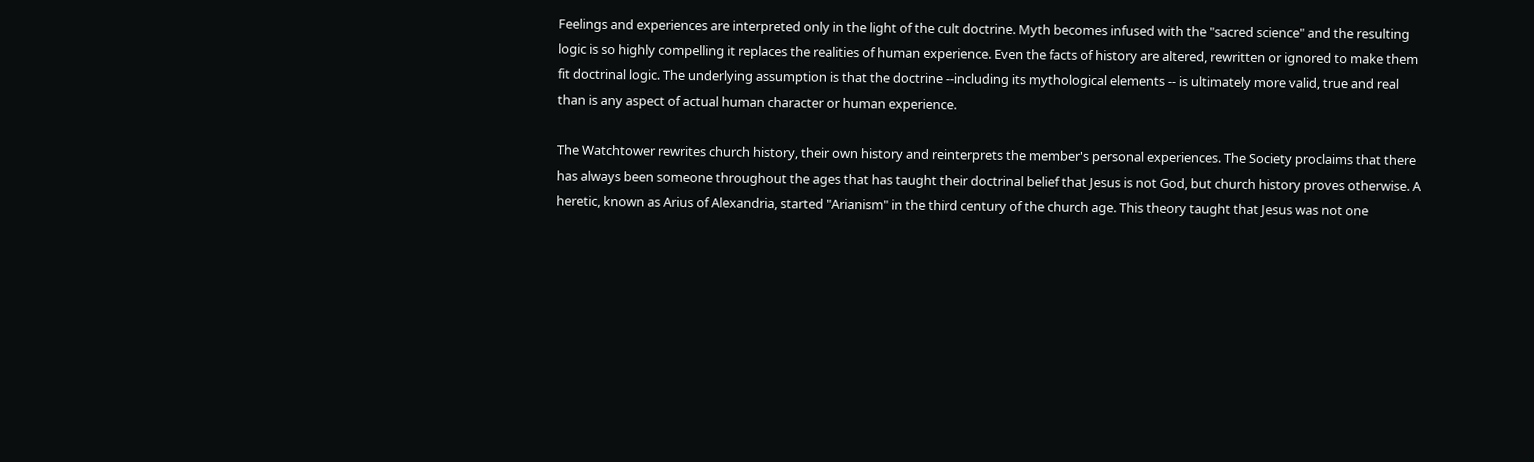Feelings and experiences are interpreted only in the light of the cult doctrine. Myth becomes infused with the "sacred science" and the resulting logic is so highly compelling it replaces the realities of human experience. Even the facts of history are altered, rewritten or ignored to make them fit doctrinal logic. The underlying assumption is that the doctrine --including its mythological elements -- is ultimately more valid, true and real than is any aspect of actual human character or human experience.

The Watchtower rewrites church history, their own history and reinterprets the member's personal experiences. The Society proclaims that there has always been someone throughout the ages that has taught their doctrinal belief that Jesus is not God, but church history proves otherwise. A heretic, known as Arius of Alexandria, started "Arianism" in the third century of the church age. This theory taught that Jesus was not one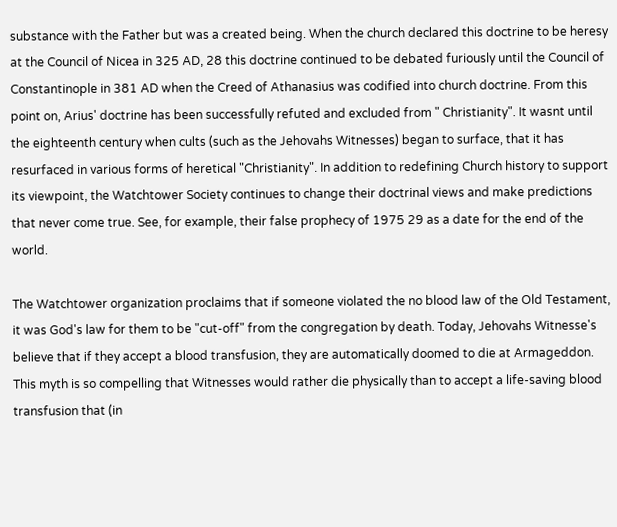substance with the Father but was a created being. When the church declared this doctrine to be heresy at the Council of Nicea in 325 AD, 28 this doctrine continued to be debated furiously until the Council of Constantinople in 381 AD when the Creed of Athanasius was codified into church doctrine. From this point on, Arius' doctrine has been successfully refuted and excluded from " Christianity". It wasnt until the eighteenth century when cults (such as the Jehovahs Witnesses) began to surface, that it has resurfaced in various forms of heretical "Christianity". In addition to redefining Church history to support its viewpoint, the Watchtower Society continues to change their doctrinal views and make predictions that never come true. See, for example, their false prophecy of 1975 29 as a date for the end of the world.

The Watchtower organization proclaims that if someone violated the no blood law of the Old Testament, it was God's law for them to be "cut-off" from the congregation by death. Today, Jehovahs Witnesse's believe that if they accept a blood transfusion, they are automatically doomed to die at Armageddon. This myth is so compelling that Witnesses would rather die physically than to accept a life-saving blood transfusion that (in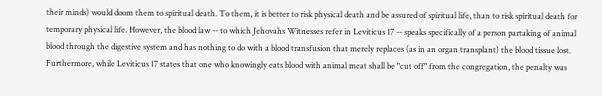their minds) would doom them to spiritual death. To them, it is better to risk physical death and be assured of spiritual life, than to risk spiritual death for temporary physical life. However, the blood law -- to which Jehovahs Witnesses refer in Leviticus 17 -- speaks specifically of a person partaking of animal blood through the digestive system and has nothing to do with a blood transfusion that merely replaces (as in an organ transplant) the blood tissue lost. Furthermore, while Leviticus 17 states that one who knowingly eats blood with animal meat shall be "cut off" from the congregation, the penalty was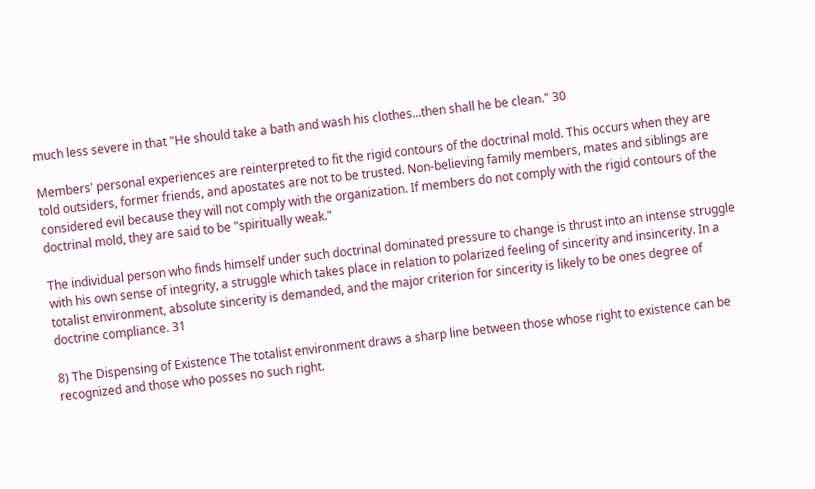much less severe in that "He should take a bath and wash his clothes...then shall he be clean." 30

Members' personal experiences are reinterpreted to fit the rigid contours of the doctrinal mold. This occurs when they are told outsiders, former friends, and apostates are not to be trusted. Non-believing family members, mates and siblings are considered evil because they will not comply with the organization. If members do not comply with the rigid contours of the doctrinal mold, they are said to be "spiritually weak."

The individual person who finds himself under such doctrinal dominated pressure to change is thrust into an intense struggle with his own sense of integrity, a struggle which takes place in relation to polarized feeling of sincerity and insincerity. In a totalist environment, absolute sincerity is demanded, and the major criterion for sincerity is likely to be ones degree of doctrine compliance. 31

8) The Dispensing of Existence The totalist environment draws a sharp line between those whose right to existence can be recognized and those who posses no such right.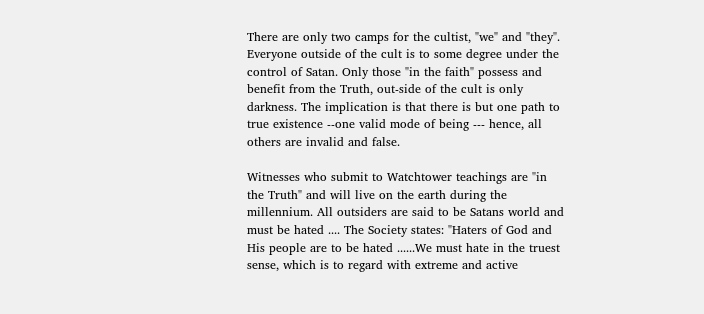There are only two camps for the cultist, "we" and "they". Everyone outside of the cult is to some degree under the control of Satan. Only those "in the faith" possess and benefit from the Truth, out-side of the cult is only darkness. The implication is that there is but one path to true existence --one valid mode of being --- hence, all others are invalid and false.

Witnesses who submit to Watchtower teachings are "in the Truth" and will live on the earth during the millennium. All outsiders are said to be Satans world and must be hated .... The Society states: "Haters of God and His people are to be hated ......We must hate in the truest sense, which is to regard with extreme and active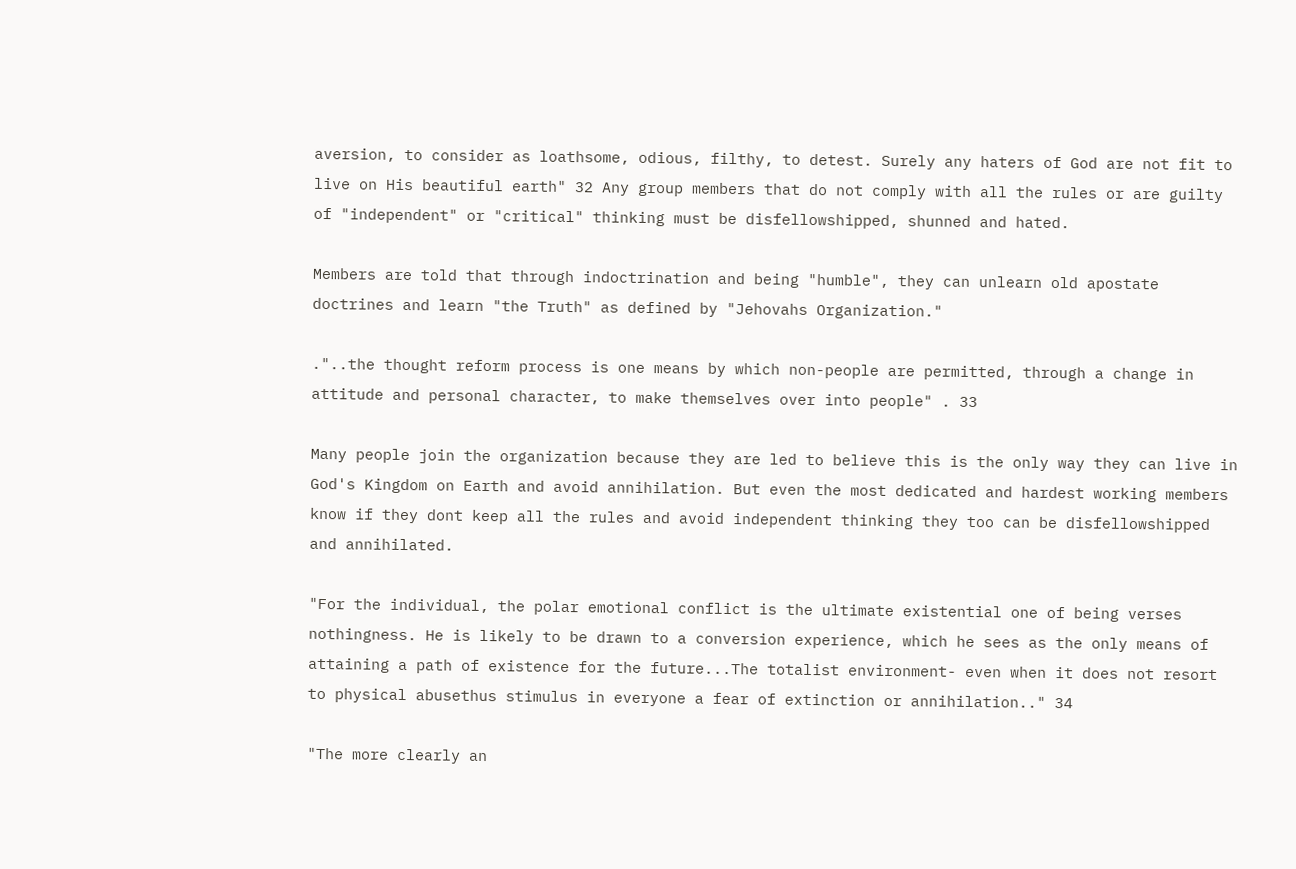aversion, to consider as loathsome, odious, filthy, to detest. Surely any haters of God are not fit to live on His beautiful earth" 32 Any group members that do not comply with all the rules or are guilty of "independent" or "critical" thinking must be disfellowshipped, shunned and hated.

Members are told that through indoctrination and being "humble", they can unlearn old apostate doctrines and learn "the Truth" as defined by "Jehovahs Organization."

."..the thought reform process is one means by which non-people are permitted, through a change in attitude and personal character, to make themselves over into people" . 33

Many people join the organization because they are led to believe this is the only way they can live in God's Kingdom on Earth and avoid annihilation. But even the most dedicated and hardest working members know if they dont keep all the rules and avoid independent thinking they too can be disfellowshipped and annihilated.

"For the individual, the polar emotional conflict is the ultimate existential one of being verses nothingness. He is likely to be drawn to a conversion experience, which he sees as the only means of attaining a path of existence for the future...The totalist environment- even when it does not resort to physical abusethus stimulus in everyone a fear of extinction or annihilation.." 34

"The more clearly an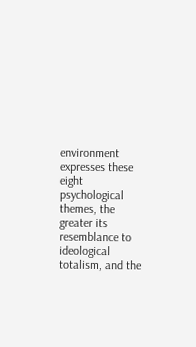environment expresses these eight psychological themes, the greater its resemblance to ideological totalism, and the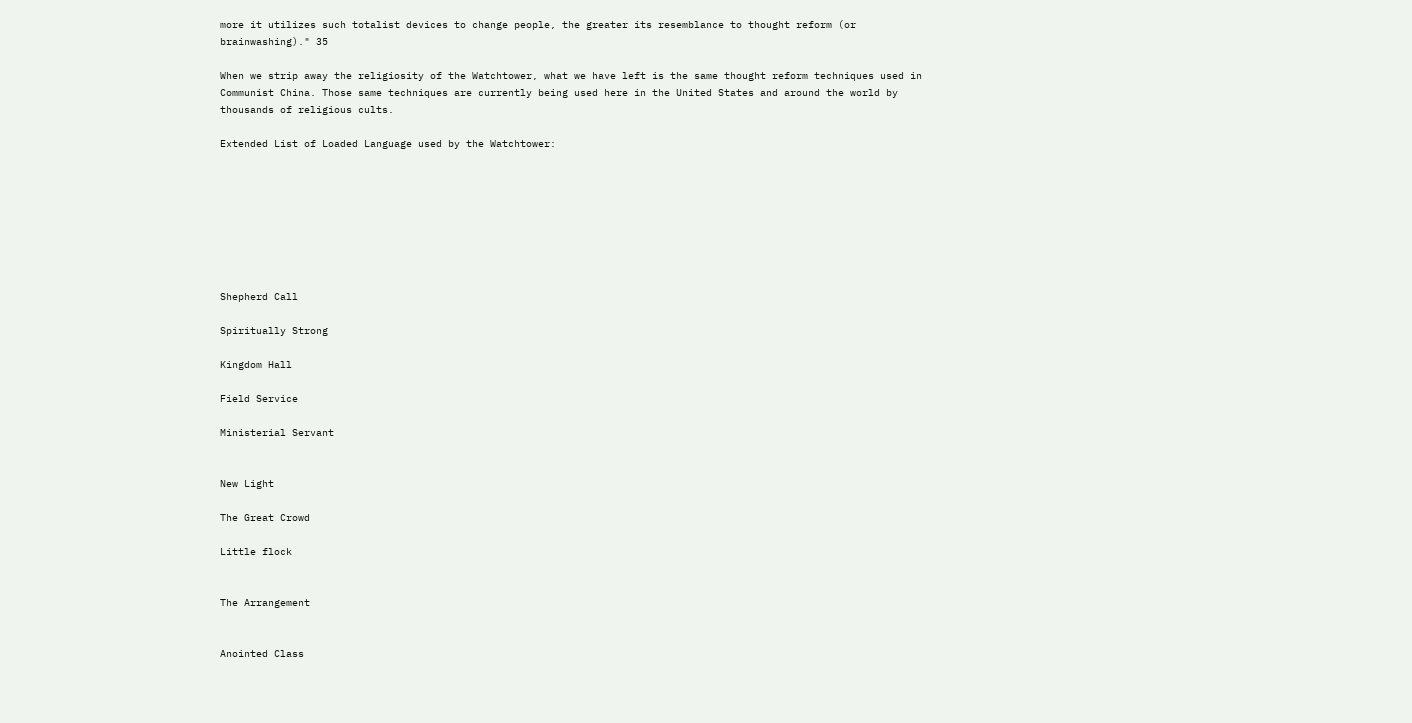more it utilizes such totalist devices to change people, the greater its resemblance to thought reform (or brainwashing)." 35

When we strip away the religiosity of the Watchtower, what we have left is the same thought reform techniques used in Communist China. Those same techniques are currently being used here in the United States and around the world by thousands of religious cults.

Extended List of Loaded Language used by the Watchtower:








Shepherd Call

Spiritually Strong

Kingdom Hall

Field Service

Ministerial Servant


New Light

The Great Crowd

Little flock


The Arrangement


Anointed Class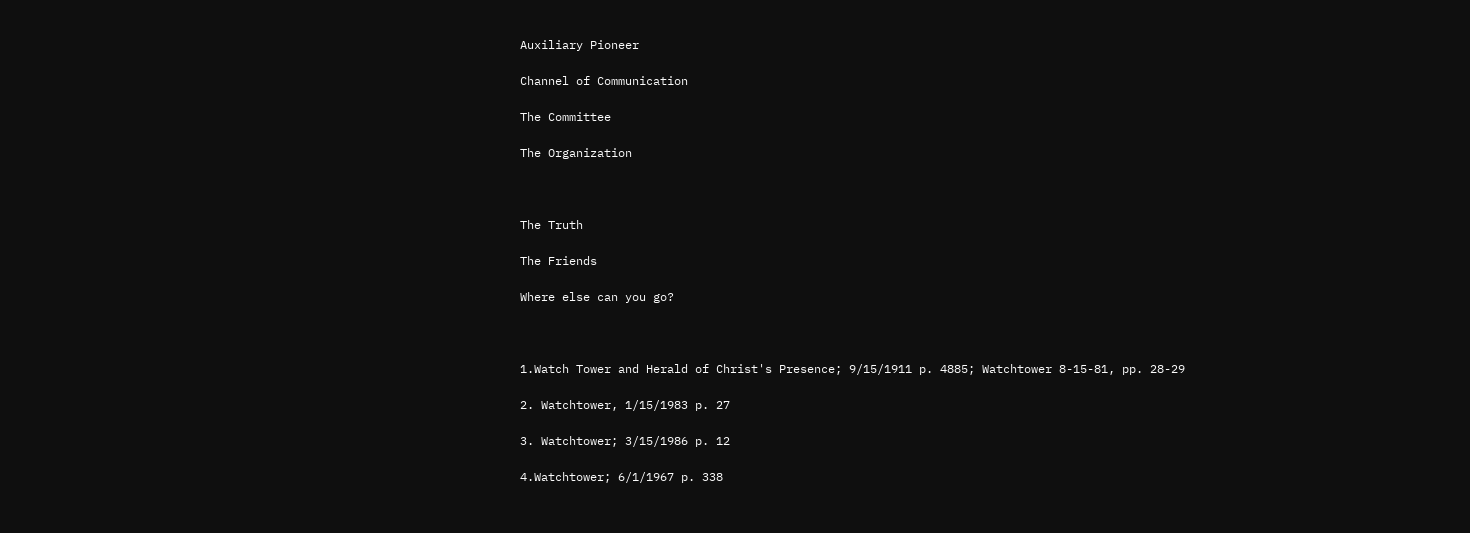Auxiliary Pioneer

Channel of Communication

The Committee

The Organization



The Truth

The Friends

Where else can you go?



1.Watch Tower and Herald of Christ's Presence; 9/15/1911 p. 4885; Watchtower 8-15-81, pp. 28-29

2. Watchtower, 1/15/1983 p. 27

3. Watchtower; 3/15/1986 p. 12

4.Watchtower; 6/1/1967 p. 338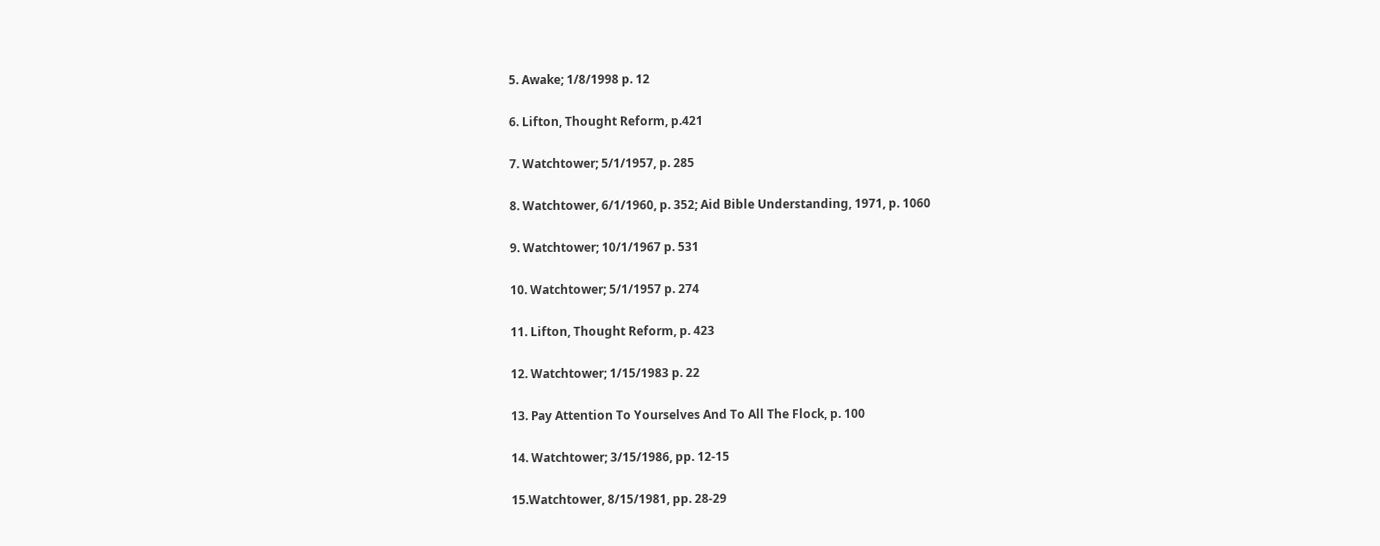5. Awake; 1/8/1998 p. 12

6. Lifton, Thought Reform, p.421

7. Watchtower; 5/1/1957, p. 285

8. Watchtower, 6/1/1960, p. 352; Aid Bible Understanding, 1971, p. 1060

9. Watchtower; 10/1/1967 p. 531

10. Watchtower; 5/1/1957 p. 274

11. Lifton, Thought Reform, p. 423

12. Watchtower; 1/15/1983 p. 22

13. Pay Attention To Yourselves And To All The Flock, p. 100

14. Watchtower; 3/15/1986, pp. 12-15

15.Watchtower, 8/15/1981, pp. 28-29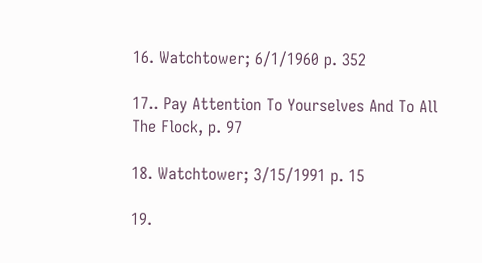16. Watchtower; 6/1/1960 p. 352

17.. Pay Attention To Yourselves And To All The Flock, p. 97

18. Watchtower; 3/15/1991 p. 15

19.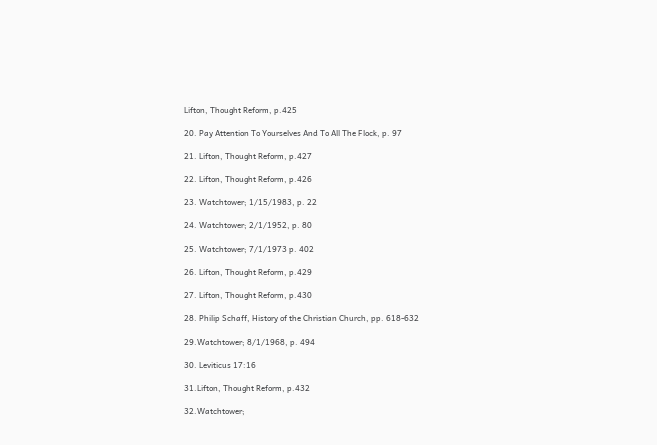Lifton, Thought Reform, p.425

20. Pay Attention To Yourselves And To All The Flock, p. 97

21. Lifton, Thought Reform, p.427

22. Lifton, Thought Reform, p.426

23. Watchtower; 1/15/1983, p. 22

24. Watchtower; 2/1/1952, p. 80

25. Watchtower; 7/1/1973 p. 402

26. Lifton, Thought Reform, p.429

27. Lifton, Thought Reform, p.430

28. Philip Schaff, History of the Christian Church, pp. 618-632

29.Watchtower; 8/1/1968, p. 494

30. Leviticus 17:16

31.Lifton, Thought Reform, p.432

32.Watchtower;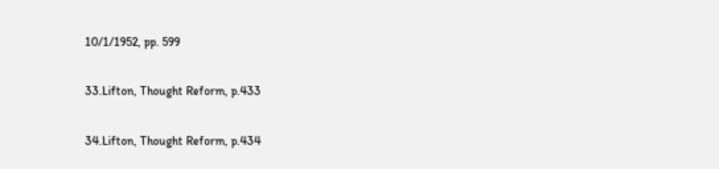10/1/1952, pp. 599

33.Lifton, Thought Reform, p.433

34.Lifton, Thought Reform, p.434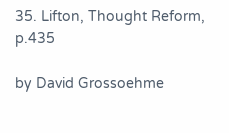35. Lifton, Thought Reform, p.435

by David Grossoehme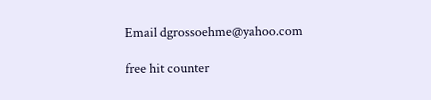Email dgrossoehme@yahoo.com

free hit counter